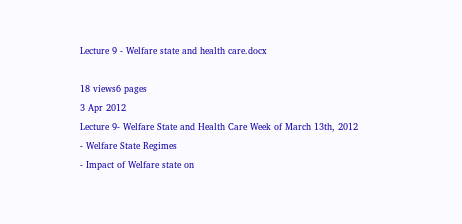Lecture 9 - Welfare state and health care.docx

18 views6 pages
3 Apr 2012
Lecture 9- Welfare State and Health Care Week of March 13th, 2012
- Welfare State Regimes
- Impact of Welfare state on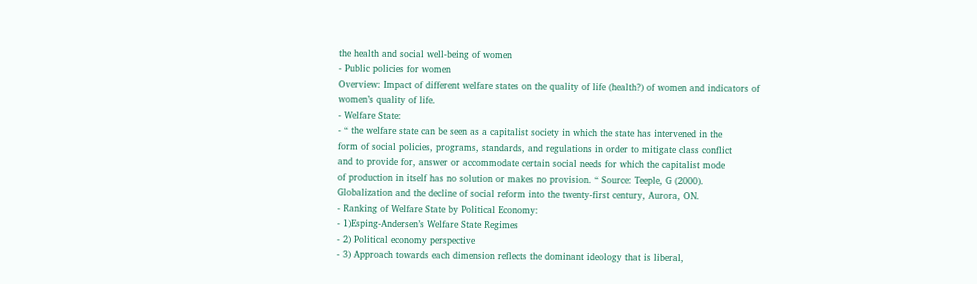the health and social well-being of women
- Public policies for women
Overview: Impact of different welfare states on the quality of life (health?) of women and indicators of
women’s quality of life.
- Welfare State:
- “ the welfare state can be seen as a capitalist society in which the state has intervened in the
form of social policies, programs, standards, and regulations in order to mitigate class conflict
and to provide for, answer or accommodate certain social needs for which the capitalist mode
of production in itself has no solution or makes no provision. “ Source: Teeple, G (2000).
Globalization and the decline of social reform into the twenty-first century, Aurora, ON.
- Ranking of Welfare State by Political Economy:
- 1)Esping-Andersen’s Welfare State Regimes
- 2) Political economy perspective
- 3) Approach towards each dimension reflects the dominant ideology that is liberal,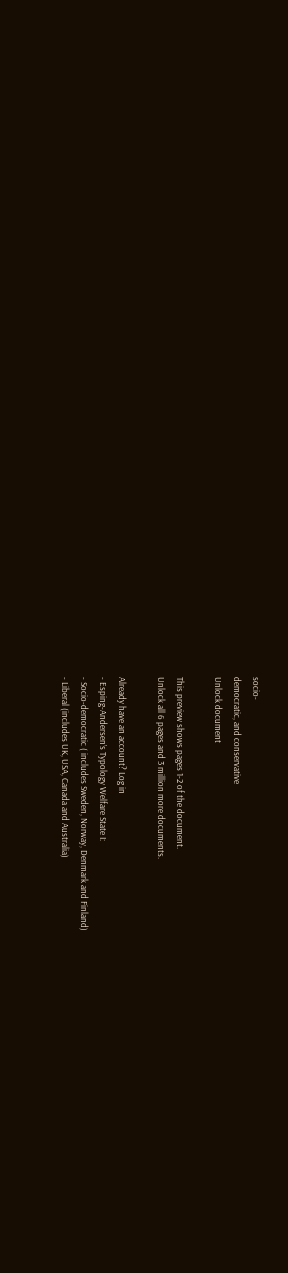socio-
democratic, and conservative
Unlock document

This preview shows pages 1-2 of the document.
Unlock all 6 pages and 3 million more documents.

Already have an account? Log in
- Esping-Andersen’s Typology Welfare State I:
- Socio-democratic ( includes Sweden, Norway, Denmark and Finland)
- Liberal (includes UK, USA, Canada and Australia)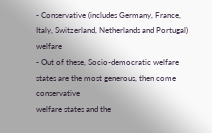- Conservative (includes Germany, France, Italy, Switzerland, Netherlands and Portugal) welfare
- Out of these, Socio-democratic welfare states are the most generous, then come conservative
welfare states and the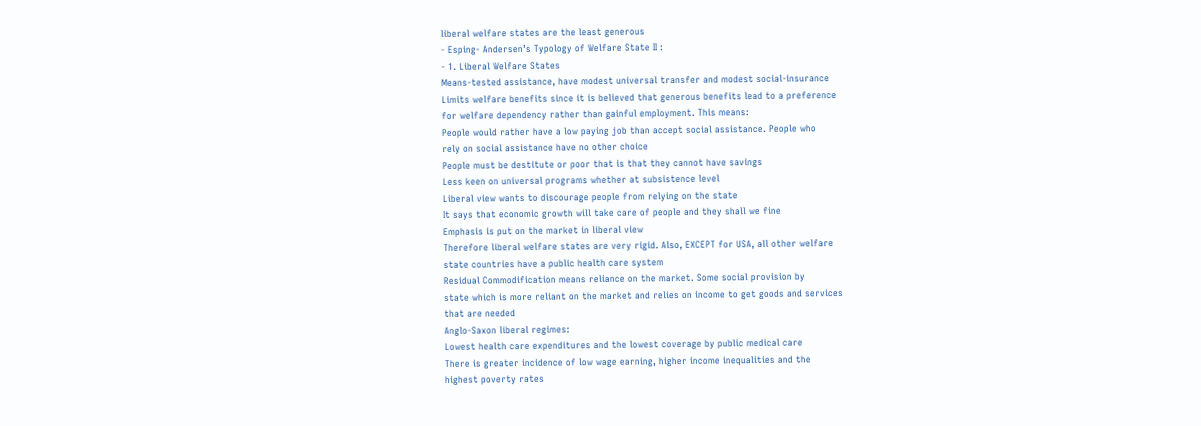liberal welfare states are the least generous
- Esping- Andersen’s Typology of Welfare State II :
- 1. Liberal Welfare States
Means-tested assistance, have modest universal transfer and modest social-insurance
Limits welfare benefits since it is believed that generous benefits lead to a preference
for welfare dependency rather than gainful employment. This means:
People would rather have a low paying job than accept social assistance. People who
rely on social assistance have no other choice
People must be destitute or poor that is that they cannot have savings
Less keen on universal programs whether at subsistence level
Liberal view wants to discourage people from relying on the state
It says that economic growth will take care of people and they shall we fine
Emphasis is put on the market in liberal view
Therefore liberal welfare states are very rigid. Also, EXCEPT for USA, all other welfare
state countries have a public health care system
Residual Commodification means reliance on the market. Some social provision by
state which is more reliant on the market and relies on income to get goods and services
that are needed
Anglo-Saxon liberal regimes:
Lowest health care expenditures and the lowest coverage by public medical care
There is greater incidence of low wage earning, higher income inequalities and the
highest poverty rates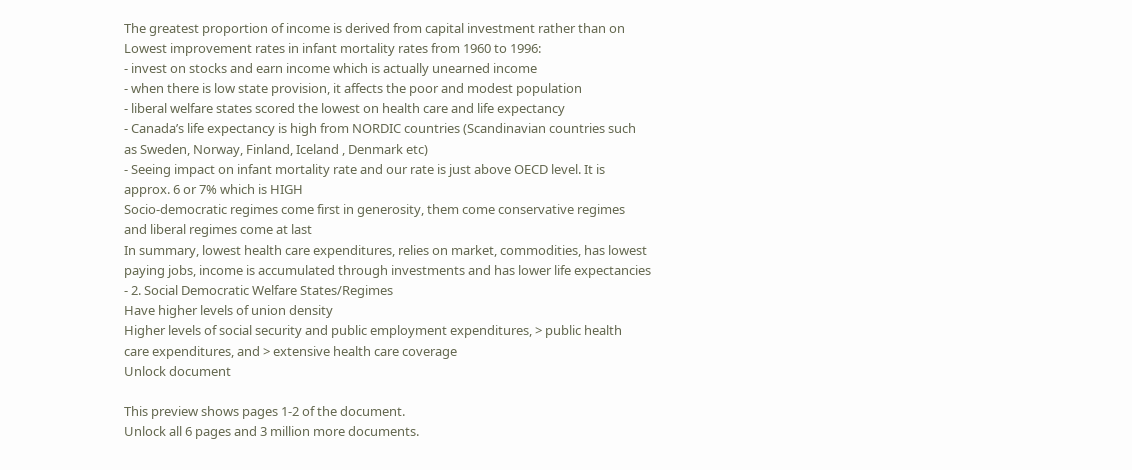The greatest proportion of income is derived from capital investment rather than on
Lowest improvement rates in infant mortality rates from 1960 to 1996:
- invest on stocks and earn income which is actually unearned income
- when there is low state provision, it affects the poor and modest population
- liberal welfare states scored the lowest on health care and life expectancy
- Canada’s life expectancy is high from NORDIC countries (Scandinavian countries such
as Sweden, Norway, Finland, Iceland , Denmark etc)
- Seeing impact on infant mortality rate and our rate is just above OECD level. It is
approx. 6 or 7% which is HIGH
Socio-democratic regimes come first in generosity, them come conservative regimes
and liberal regimes come at last
In summary, lowest health care expenditures, relies on market, commodities, has lowest
paying jobs, income is accumulated through investments and has lower life expectancies
- 2. Social Democratic Welfare States/Regimes
Have higher levels of union density
Higher levels of social security and public employment expenditures, > public health
care expenditures, and > extensive health care coverage
Unlock document

This preview shows pages 1-2 of the document.
Unlock all 6 pages and 3 million more documents.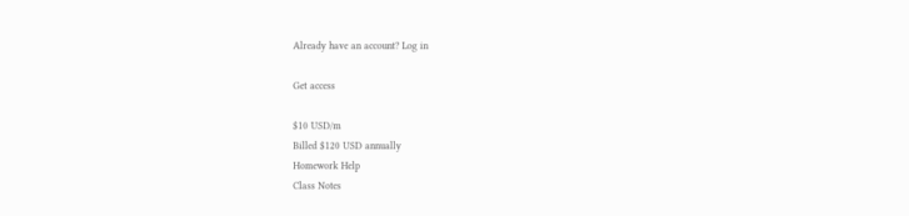Already have an account? Log in

Get access

$10 USD/m
Billed $120 USD annually
Homework Help
Class Notes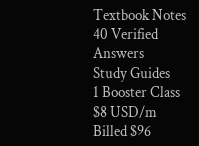Textbook Notes
40 Verified Answers
Study Guides
1 Booster Class
$8 USD/m
Billed $96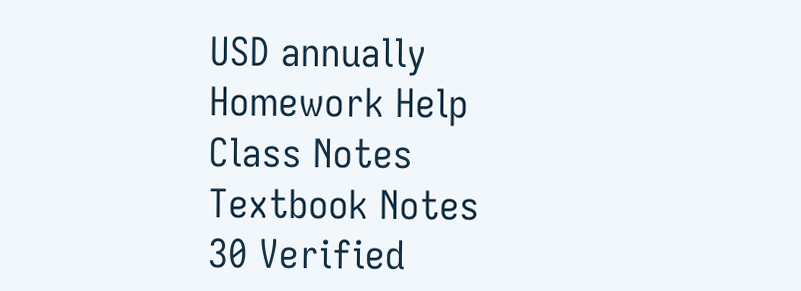USD annually
Homework Help
Class Notes
Textbook Notes
30 Verified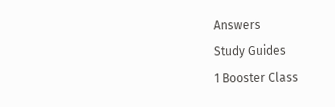Answers
Study Guides
1 Booster Class